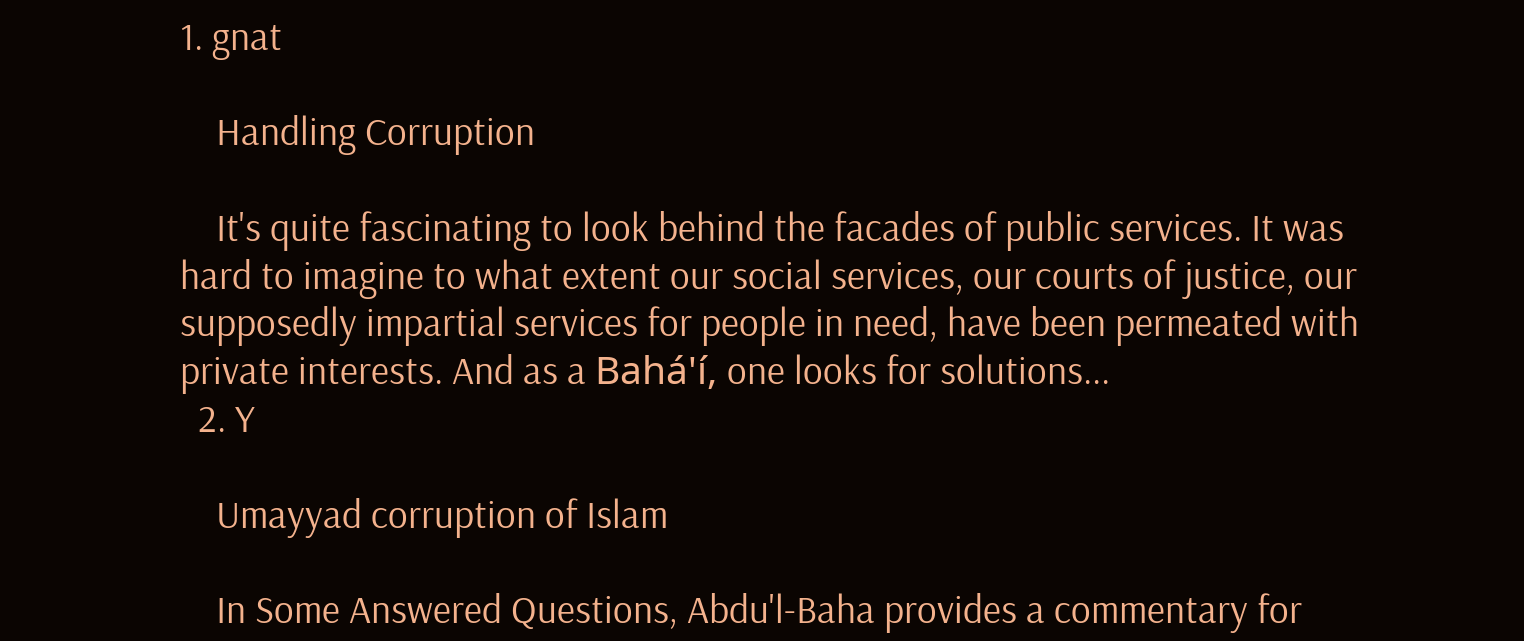1. gnat

    Handling Corruption

    It's quite fascinating to look behind the facades of public services. It was hard to imagine to what extent our social services, our courts of justice, our supposedly impartial services for people in need, have been permeated with private interests. And as a Bahá'í, one looks for solutions...
  2. Y

    Umayyad corruption of Islam

    In Some Answered Questions, Abdu'l-Baha provides a commentary for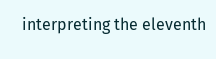interpreting the eleventh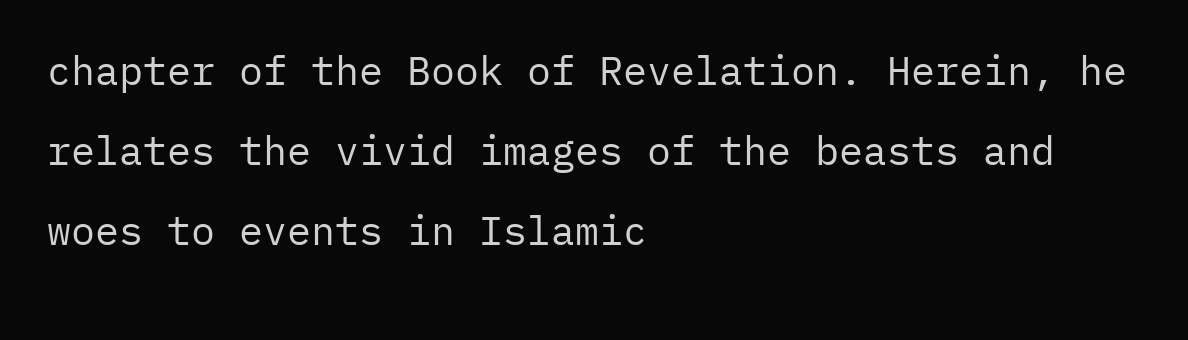chapter of the Book of Revelation. Herein, he relates the vivid images of the beasts and woes to events in Islamic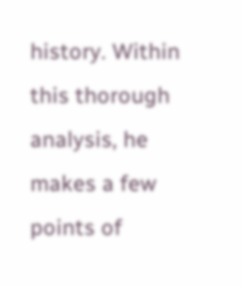history. Within this thorough analysis, he makes a few points of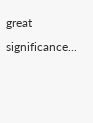great significance...